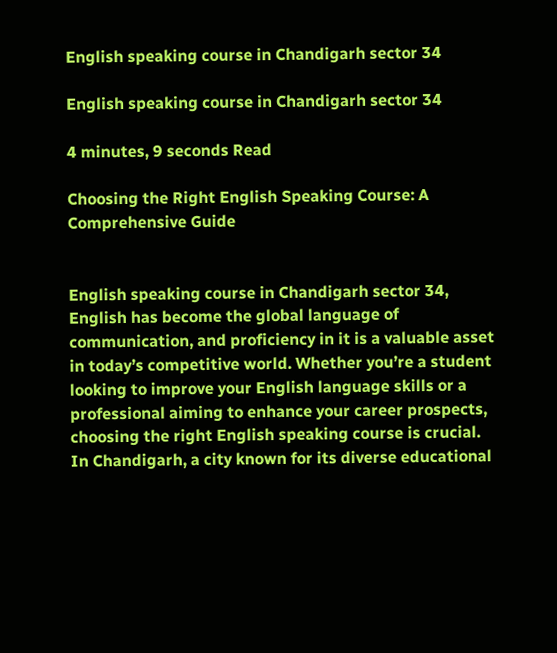English speaking course in Chandigarh sector 34

English speaking course in Chandigarh sector 34

4 minutes, 9 seconds Read

Choosing the Right English Speaking Course: A Comprehensive Guide


English speaking course in Chandigarh sector 34, English has become the global language of communication, and proficiency in it is a valuable asset in today’s competitive world. Whether you’re a student looking to improve your English language skills or a professional aiming to enhance your career prospects, choosing the right English speaking course is crucial. In Chandigarh, a city known for its diverse educational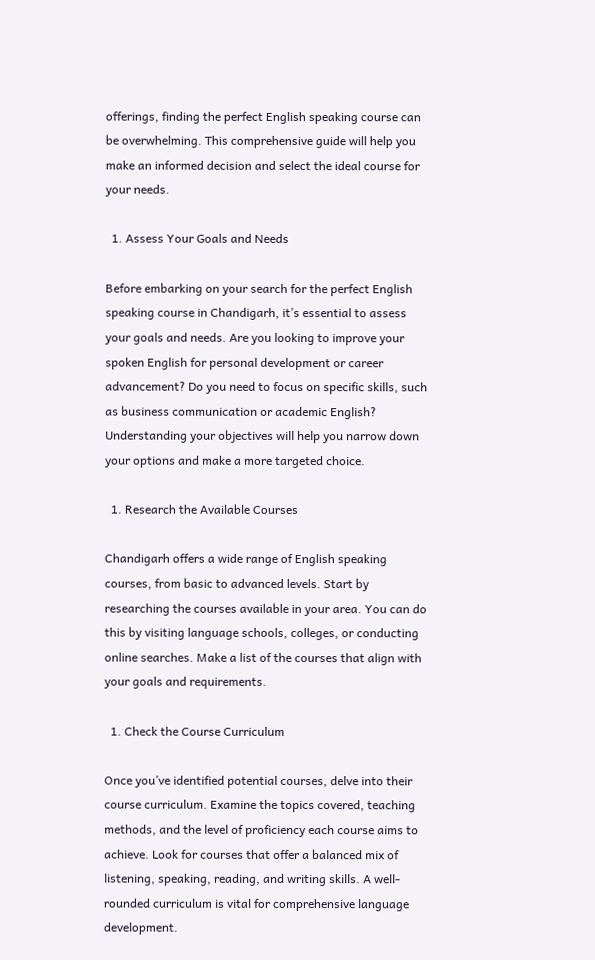offerings, finding the perfect English speaking course can be overwhelming. This comprehensive guide will help you make an informed decision and select the ideal course for your needs.

  1. Assess Your Goals and Needs

Before embarking on your search for the perfect English speaking course in Chandigarh, it’s essential to assess your goals and needs. Are you looking to improve your spoken English for personal development or career advancement? Do you need to focus on specific skills, such as business communication or academic English? Understanding your objectives will help you narrow down your options and make a more targeted choice.

  1. Research the Available Courses

Chandigarh offers a wide range of English speaking courses, from basic to advanced levels. Start by researching the courses available in your area. You can do this by visiting language schools, colleges, or conducting online searches. Make a list of the courses that align with your goals and requirements.

  1. Check the Course Curriculum

Once you’ve identified potential courses, delve into their course curriculum. Examine the topics covered, teaching methods, and the level of proficiency each course aims to achieve. Look for courses that offer a balanced mix of listening, speaking, reading, and writing skills. A well-rounded curriculum is vital for comprehensive language development.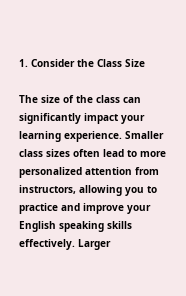1. Consider the Class Size

The size of the class can significantly impact your learning experience. Smaller class sizes often lead to more personalized attention from instructors, allowing you to practice and improve your English speaking skills effectively. Larger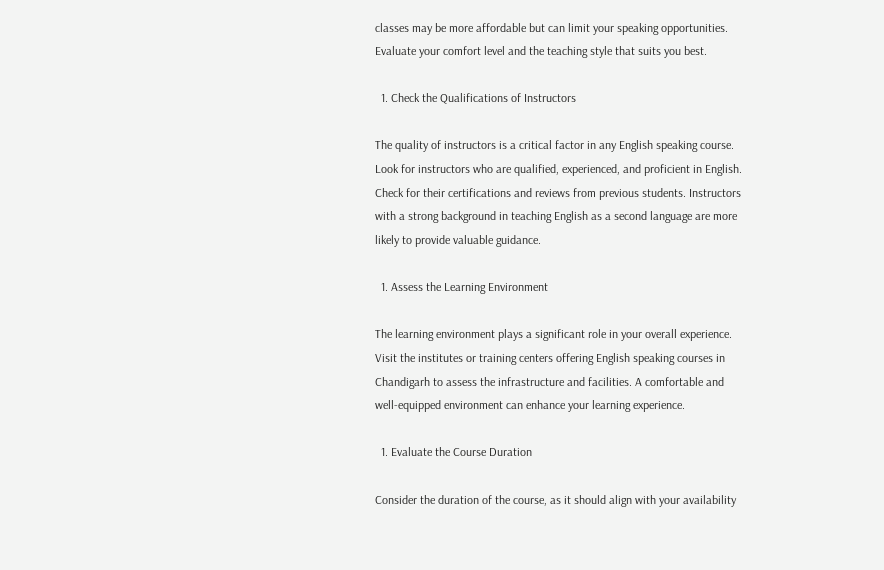classes may be more affordable but can limit your speaking opportunities. Evaluate your comfort level and the teaching style that suits you best.

  1. Check the Qualifications of Instructors

The quality of instructors is a critical factor in any English speaking course. Look for instructors who are qualified, experienced, and proficient in English. Check for their certifications and reviews from previous students. Instructors with a strong background in teaching English as a second language are more likely to provide valuable guidance.

  1. Assess the Learning Environment

The learning environment plays a significant role in your overall experience. Visit the institutes or training centers offering English speaking courses in Chandigarh to assess the infrastructure and facilities. A comfortable and well-equipped environment can enhance your learning experience.

  1. Evaluate the Course Duration

Consider the duration of the course, as it should align with your availability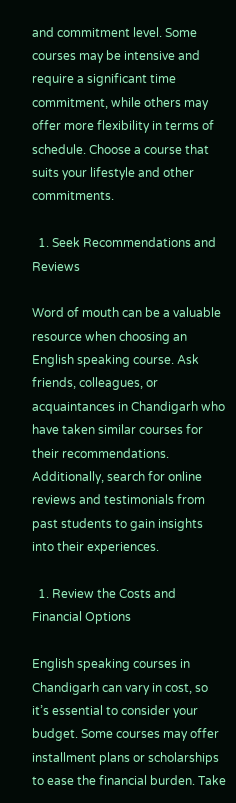and commitment level. Some courses may be intensive and require a significant time commitment, while others may offer more flexibility in terms of schedule. Choose a course that suits your lifestyle and other commitments.

  1. Seek Recommendations and Reviews

Word of mouth can be a valuable resource when choosing an English speaking course. Ask friends, colleagues, or acquaintances in Chandigarh who have taken similar courses for their recommendations. Additionally, search for online reviews and testimonials from past students to gain insights into their experiences.

  1. Review the Costs and Financial Options

English speaking courses in Chandigarh can vary in cost, so it’s essential to consider your budget. Some courses may offer installment plans or scholarships to ease the financial burden. Take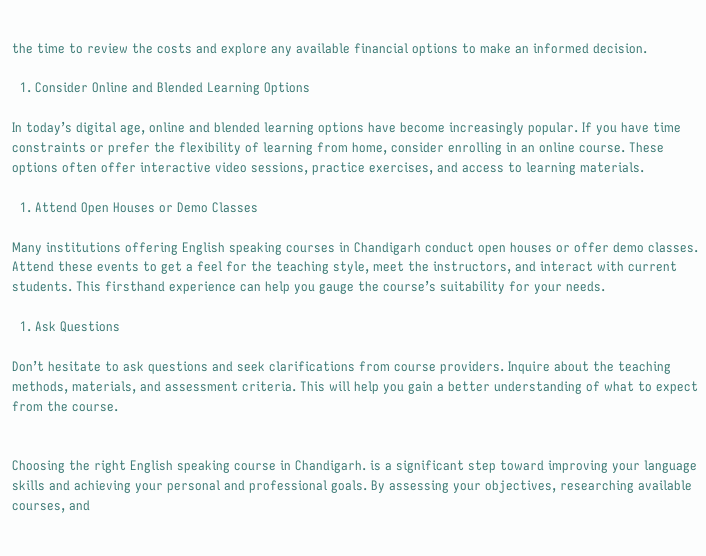the time to review the costs and explore any available financial options to make an informed decision.

  1. Consider Online and Blended Learning Options

In today’s digital age, online and blended learning options have become increasingly popular. If you have time constraints or prefer the flexibility of learning from home, consider enrolling in an online course. These options often offer interactive video sessions, practice exercises, and access to learning materials.

  1. Attend Open Houses or Demo Classes

Many institutions offering English speaking courses in Chandigarh conduct open houses or offer demo classes. Attend these events to get a feel for the teaching style, meet the instructors, and interact with current students. This firsthand experience can help you gauge the course’s suitability for your needs.

  1. Ask Questions

Don’t hesitate to ask questions and seek clarifications from course providers. Inquire about the teaching methods, materials, and assessment criteria. This will help you gain a better understanding of what to expect from the course.


Choosing the right English speaking course in Chandigarh. is a significant step toward improving your language skills and achieving your personal and professional goals. By assessing your objectives, researching available courses, and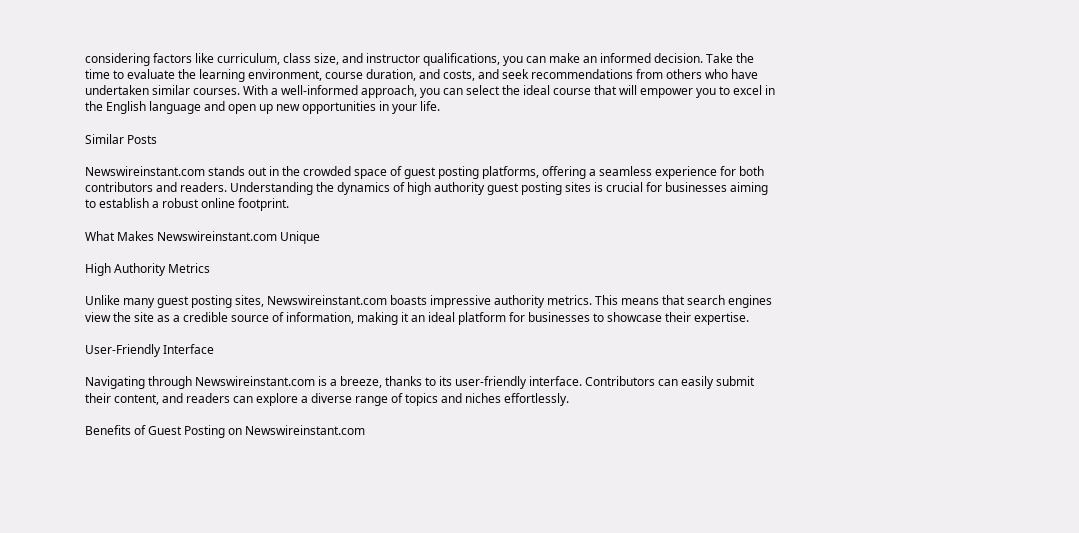considering factors like curriculum, class size, and instructor qualifications, you can make an informed decision. Take the time to evaluate the learning environment, course duration, and costs, and seek recommendations from others who have undertaken similar courses. With a well-informed approach, you can select the ideal course that will empower you to excel in the English language and open up new opportunities in your life.

Similar Posts

Newswireinstant.com stands out in the crowded space of guest posting platforms, offering a seamless experience for both contributors and readers. Understanding the dynamics of high authority guest posting sites is crucial for businesses aiming to establish a robust online footprint.

What Makes Newswireinstant.com Unique

High Authority Metrics

Unlike many guest posting sites, Newswireinstant.com boasts impressive authority metrics. This means that search engines view the site as a credible source of information, making it an ideal platform for businesses to showcase their expertise.

User-Friendly Interface

Navigating through Newswireinstant.com is a breeze, thanks to its user-friendly interface. Contributors can easily submit their content, and readers can explore a diverse range of topics and niches effortlessly.

Benefits of Guest Posting on Newswireinstant.com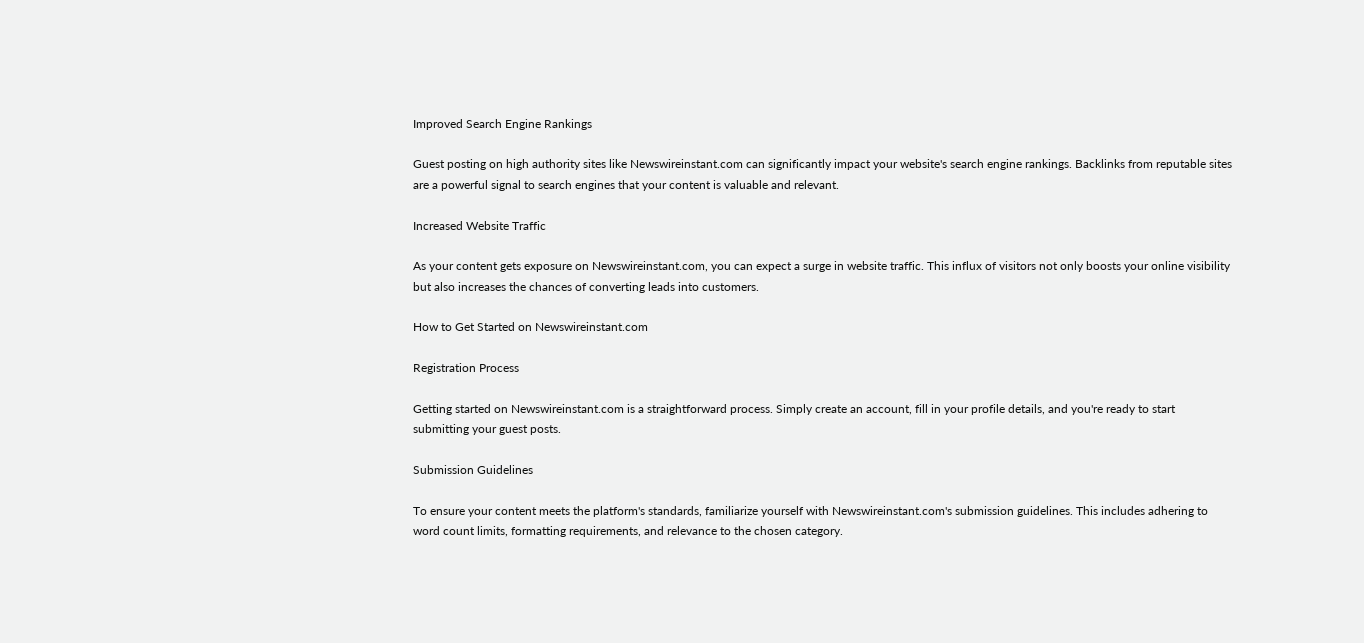Improved Search Engine Rankings

Guest posting on high authority sites like Newswireinstant.com can significantly impact your website's search engine rankings. Backlinks from reputable sites are a powerful signal to search engines that your content is valuable and relevant.

Increased Website Traffic

As your content gets exposure on Newswireinstant.com, you can expect a surge in website traffic. This influx of visitors not only boosts your online visibility but also increases the chances of converting leads into customers.

How to Get Started on Newswireinstant.com

Registration Process

Getting started on Newswireinstant.com is a straightforward process. Simply create an account, fill in your profile details, and you're ready to start submitting your guest posts.

Submission Guidelines

To ensure your content meets the platform's standards, familiarize yourself with Newswireinstant.com's submission guidelines. This includes adhering to word count limits, formatting requirements, and relevance to the chosen category.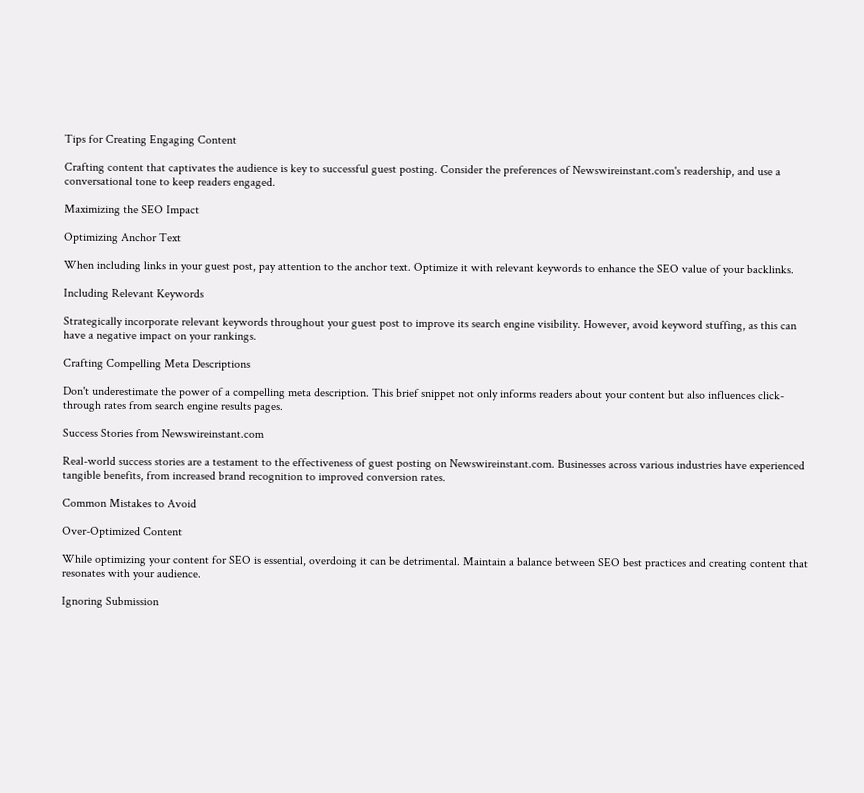Tips for Creating Engaging Content

Crafting content that captivates the audience is key to successful guest posting. Consider the preferences of Newswireinstant.com's readership, and use a conversational tone to keep readers engaged.

Maximizing the SEO Impact

Optimizing Anchor Text

When including links in your guest post, pay attention to the anchor text. Optimize it with relevant keywords to enhance the SEO value of your backlinks.

Including Relevant Keywords

Strategically incorporate relevant keywords throughout your guest post to improve its search engine visibility. However, avoid keyword stuffing, as this can have a negative impact on your rankings.

Crafting Compelling Meta Descriptions

Don't underestimate the power of a compelling meta description. This brief snippet not only informs readers about your content but also influences click-through rates from search engine results pages.

Success Stories from Newswireinstant.com

Real-world success stories are a testament to the effectiveness of guest posting on Newswireinstant.com. Businesses across various industries have experienced tangible benefits, from increased brand recognition to improved conversion rates.

Common Mistakes to Avoid

Over-Optimized Content

While optimizing your content for SEO is essential, overdoing it can be detrimental. Maintain a balance between SEO best practices and creating content that resonates with your audience.

Ignoring Submission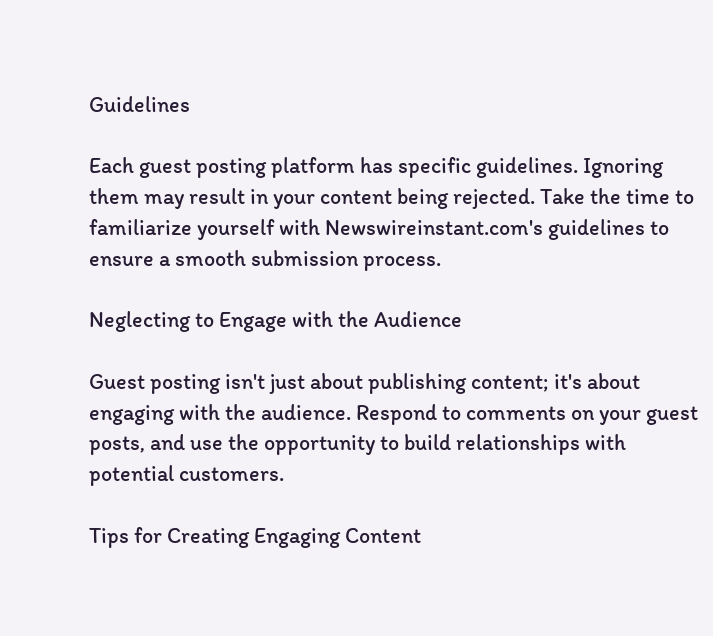Guidelines

Each guest posting platform has specific guidelines. Ignoring them may result in your content being rejected. Take the time to familiarize yourself with Newswireinstant.com's guidelines to ensure a smooth submission process.

Neglecting to Engage with the Audience

Guest posting isn't just about publishing content; it's about engaging with the audience. Respond to comments on your guest posts, and use the opportunity to build relationships with potential customers.

Tips for Creating Engaging Content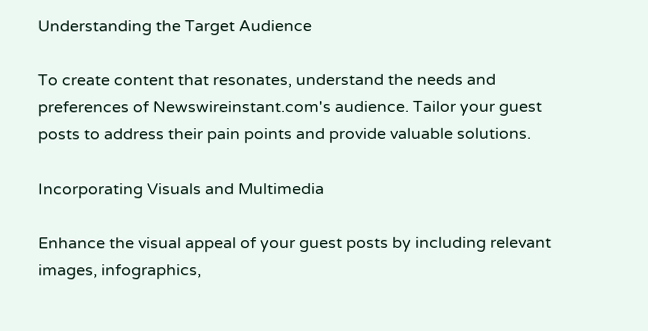Understanding the Target Audience

To create content that resonates, understand the needs and preferences of Newswireinstant.com's audience. Tailor your guest posts to address their pain points and provide valuable solutions.

Incorporating Visuals and Multimedia

Enhance the visual appeal of your guest posts by including relevant images, infographics,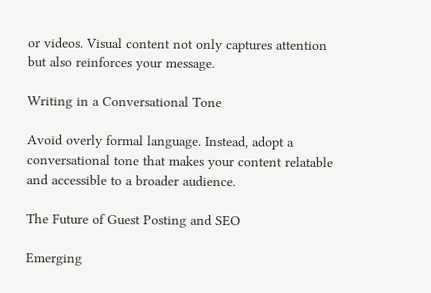or videos. Visual content not only captures attention but also reinforces your message.

Writing in a Conversational Tone

Avoid overly formal language. Instead, adopt a conversational tone that makes your content relatable and accessible to a broader audience.

The Future of Guest Posting and SEO

Emerging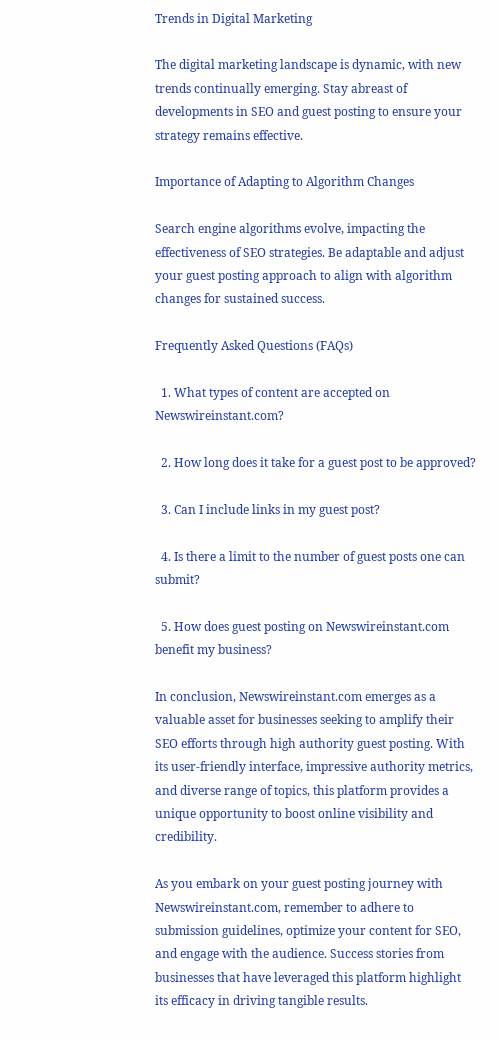Trends in Digital Marketing

The digital marketing landscape is dynamic, with new trends continually emerging. Stay abreast of developments in SEO and guest posting to ensure your strategy remains effective.

Importance of Adapting to Algorithm Changes

Search engine algorithms evolve, impacting the effectiveness of SEO strategies. Be adaptable and adjust your guest posting approach to align with algorithm changes for sustained success.

Frequently Asked Questions (FAQs)

  1. What types of content are accepted on Newswireinstant.com?

  2. How long does it take for a guest post to be approved?

  3. Can I include links in my guest post?

  4. Is there a limit to the number of guest posts one can submit?

  5. How does guest posting on Newswireinstant.com benefit my business?

In conclusion, Newswireinstant.com emerges as a valuable asset for businesses seeking to amplify their SEO efforts through high authority guest posting. With its user-friendly interface, impressive authority metrics, and diverse range of topics, this platform provides a unique opportunity to boost online visibility and credibility.

As you embark on your guest posting journey with Newswireinstant.com, remember to adhere to submission guidelines, optimize your content for SEO, and engage with the audience. Success stories from businesses that have leveraged this platform highlight its efficacy in driving tangible results.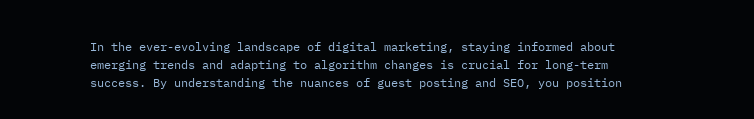In the ever-evolving landscape of digital marketing, staying informed about emerging trends and adapting to algorithm changes is crucial for long-term success. By understanding the nuances of guest posting and SEO, you position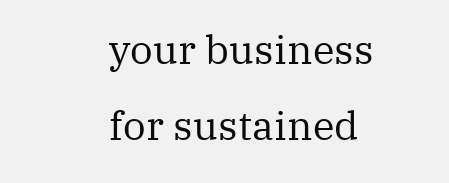your business for sustained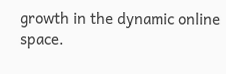growth in the dynamic online space.